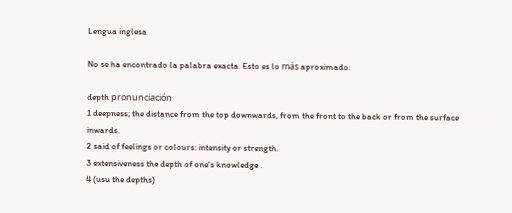Lengua inglesa

No se ha encontrado la palabra exacta. Esto es lo más aproximado:

depth pronunciación
1 deepness; the distance from the top downwards, from the front to the back or from the surface inwards.
2 said of feelings or colours: intensity or strength.
3 extensiveness the depth of one's knowledge .
4 (usu the depths)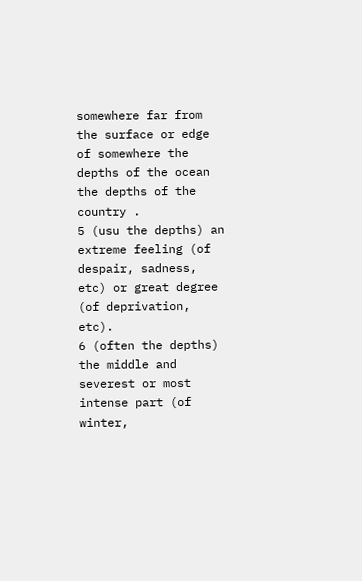somewhere far from the surface or edge of somewhere the depths of the ocean the depths of the country .
5 (usu the depths) an extreme feeling (of despair, sadness, etc) or great degree (of deprivation, etc).
6 (often the depths) the middle and severest or most intense part (of winter,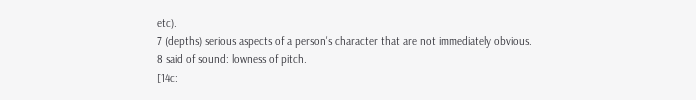etc).
7 (depths) serious aspects of a person's character that are not immediately obvious.
8 said of sound: lowness of pitch.
[14c: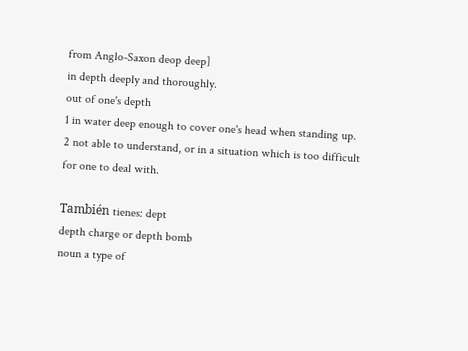from Anglo-Saxon deop deep]
in depth deeply and thoroughly.
out of one's depth
1 in water deep enough to cover one's head when standing up.
2 not able to understand, or in a situation which is too difficult for one to deal with.

También tienes: dept
depth charge or depth bomb
noun a type of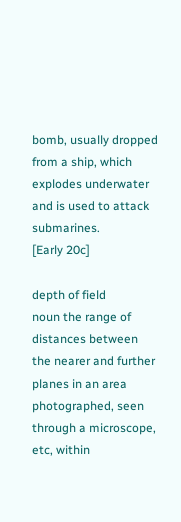bomb, usually dropped from a ship, which explodes underwater and is used to attack submarines.
[Early 20c]

depth of field
noun the range of distances between the nearer and further planes in an area photographed, seen through a microscope, etc, within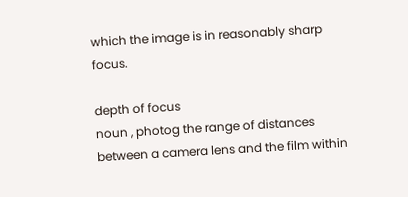which the image is in reasonably sharp focus.

depth of focus
noun , photog the range of distances between a camera lens and the film within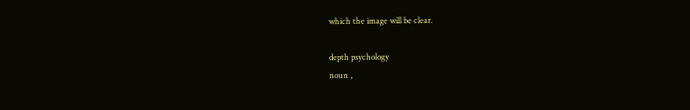which the image will be clear.

depth psychology
noun ,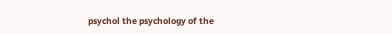psychol the psychology of the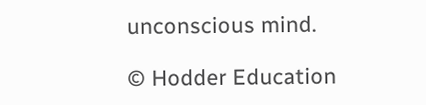unconscious mind.

© Hodder Education